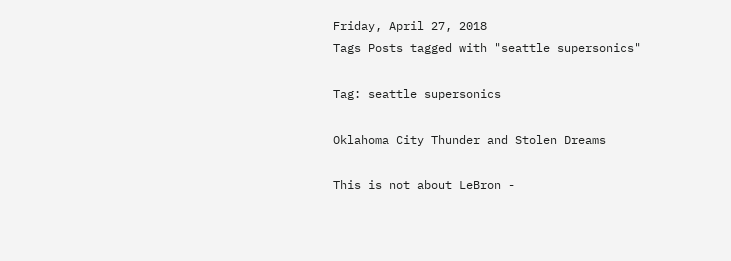Friday, April 27, 2018
Tags Posts tagged with "seattle supersonics"

Tag: seattle supersonics

Oklahoma City Thunder and Stolen Dreams

This is not about LeBron -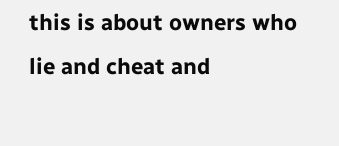this is about owners who lie and cheat and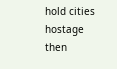hold cities hostage then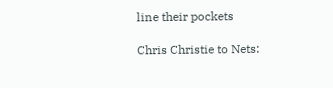line their pockets

Chris Christie to Nets: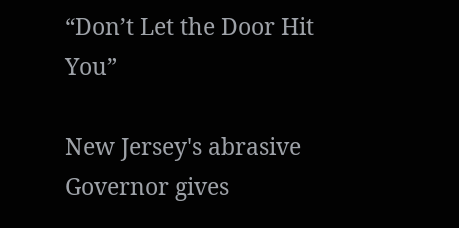“Don’t Let the Door Hit You”

New Jersey's abrasive Governor gives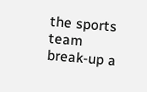the sports team break-up a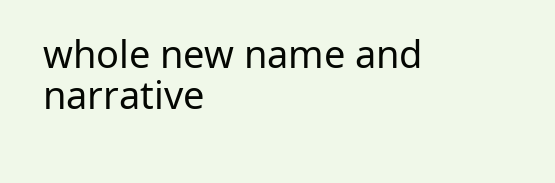whole new name and narrative